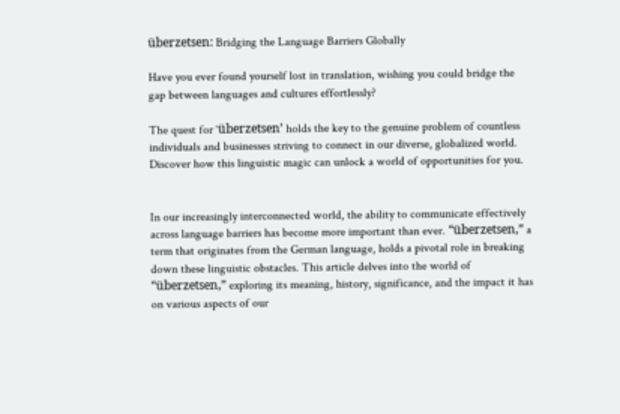überzetsen: Bridging the Language Barriers Globally

Have you ever found yourself lost in translation, wishing you could bridge the gap between languages and cultures effortlessly?

The quest for ‘überzetsen’ holds the key to the genuine problem of countless individuals and businesses striving to connect in our diverse, globalized world. Discover how this linguistic magic can unlock a world of opportunities for you.


In our increasingly interconnected world, the ability to communicate effectively across language barriers has become more important than ever. “überzetsen,” a term that originates from the German language, holds a pivotal role in breaking down these linguistic obstacles. This article delves into the world of “überzetsen,” exploring its meaning, history, significance, and the impact it has on various aspects of our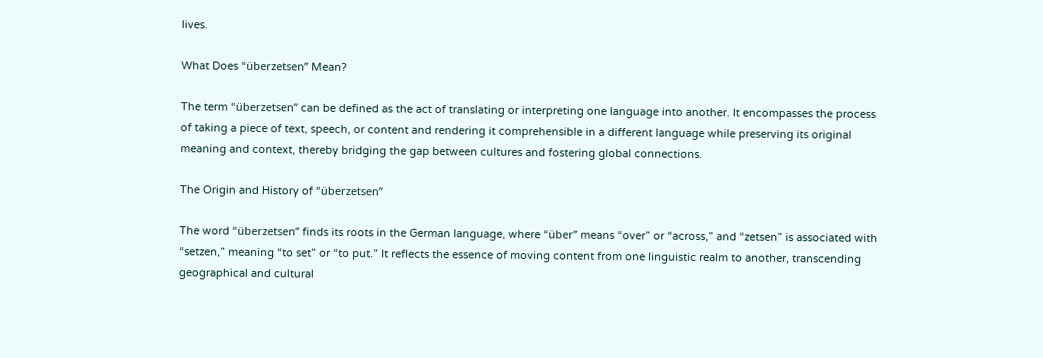lives.

What Does “überzetsen” Mean?

The term “überzetsen” can be defined as the act of translating or interpreting one language into another. It encompasses the process of taking a piece of text, speech, or content and rendering it comprehensible in a different language while preserving its original meaning and context, thereby bridging the gap between cultures and fostering global connections.

The Origin and History of “überzetsen”

The word “überzetsen” finds its roots in the German language, where “über” means “over” or “across,” and “zetsen” is associated with “setzen,” meaning “to set” or “to put.” It reflects the essence of moving content from one linguistic realm to another, transcending geographical and cultural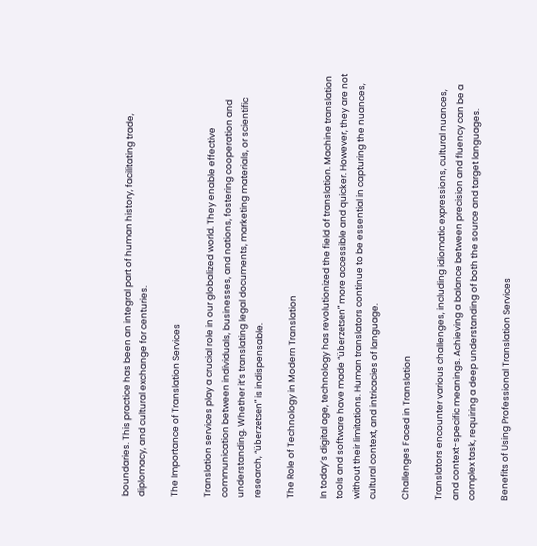boundaries. This practice has been an integral part of human history, facilitating trade, diplomacy, and cultural exchange for centuries.

The Importance of Translation Services

Translation services play a crucial role in our globalized world. They enable effective communication between individuals, businesses, and nations, fostering cooperation and understanding. Whether it’s translating legal documents, marketing materials, or scientific research, “überzetsen” is indispensable.

The Role of Technology in Modern Translation

In today’s digital age, technology has revolutionized the field of translation. Machine translation tools and software have made “überzetsen” more accessible and quicker. However, they are not without their limitations. Human translators continue to be essential in capturing the nuances, cultural context, and intricacies of language.

Challenges Faced in Translation

Translators encounter various challenges, including idiomatic expressions, cultural nuances, and context-specific meanings. Achieving a balance between precision and fluency can be a complex task, requiring a deep understanding of both the source and target languages.

Benefits of Using Professional Translation Services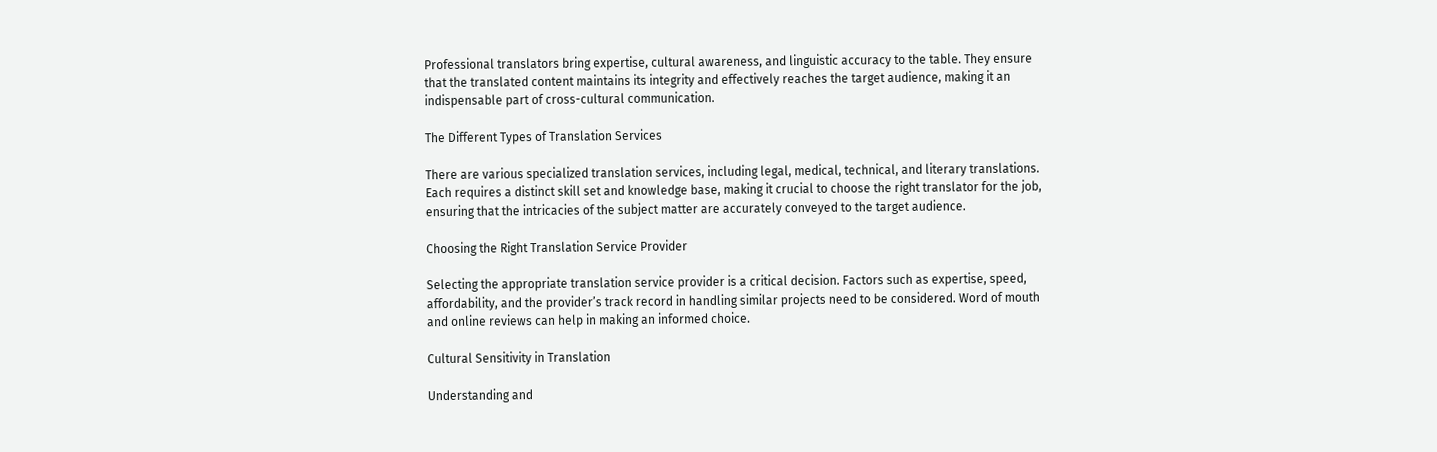Professional translators bring expertise, cultural awareness, and linguistic accuracy to the table. They ensure that the translated content maintains its integrity and effectively reaches the target audience, making it an indispensable part of cross-cultural communication.

The Different Types of Translation Services

There are various specialized translation services, including legal, medical, technical, and literary translations. Each requires a distinct skill set and knowledge base, making it crucial to choose the right translator for the job, ensuring that the intricacies of the subject matter are accurately conveyed to the target audience.

Choosing the Right Translation Service Provider

Selecting the appropriate translation service provider is a critical decision. Factors such as expertise, speed, affordability, and the provider’s track record in handling similar projects need to be considered. Word of mouth and online reviews can help in making an informed choice.

Cultural Sensitivity in Translation

Understanding and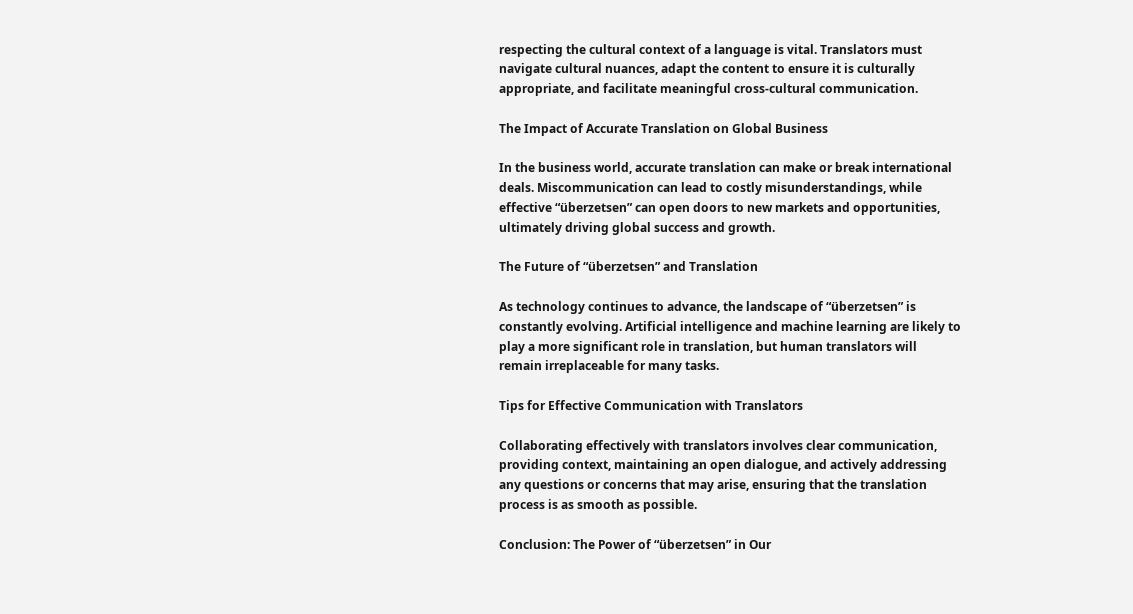respecting the cultural context of a language is vital. Translators must navigate cultural nuances, adapt the content to ensure it is culturally appropriate, and facilitate meaningful cross-cultural communication.

The Impact of Accurate Translation on Global Business

In the business world, accurate translation can make or break international deals. Miscommunication can lead to costly misunderstandings, while effective “überzetsen” can open doors to new markets and opportunities, ultimately driving global success and growth.

The Future of “überzetsen” and Translation

As technology continues to advance, the landscape of “überzetsen” is constantly evolving. Artificial intelligence and machine learning are likely to play a more significant role in translation, but human translators will remain irreplaceable for many tasks.

Tips for Effective Communication with Translators

Collaborating effectively with translators involves clear communication, providing context, maintaining an open dialogue, and actively addressing any questions or concerns that may arise, ensuring that the translation process is as smooth as possible.

Conclusion: The Power of “überzetsen” in Our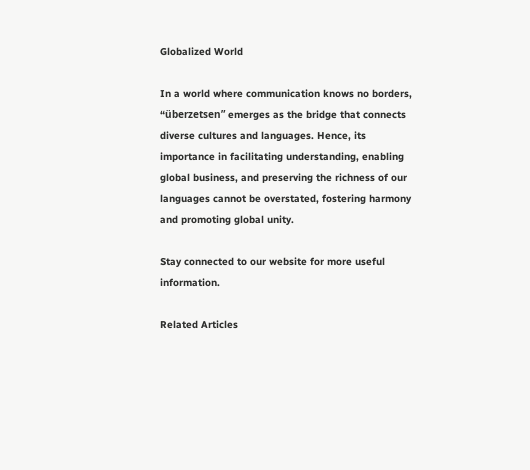Globalized World

In a world where communication knows no borders, “überzetsen” emerges as the bridge that connects diverse cultures and languages. Hence, its importance in facilitating understanding, enabling global business, and preserving the richness of our languages cannot be overstated, fostering harmony and promoting global unity.

Stay connected to our website for more useful information.

Related Articles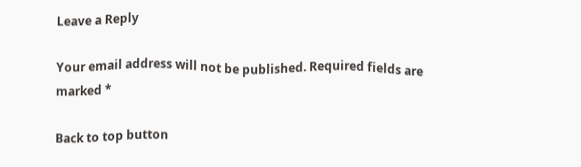Leave a Reply

Your email address will not be published. Required fields are marked *

Back to top button